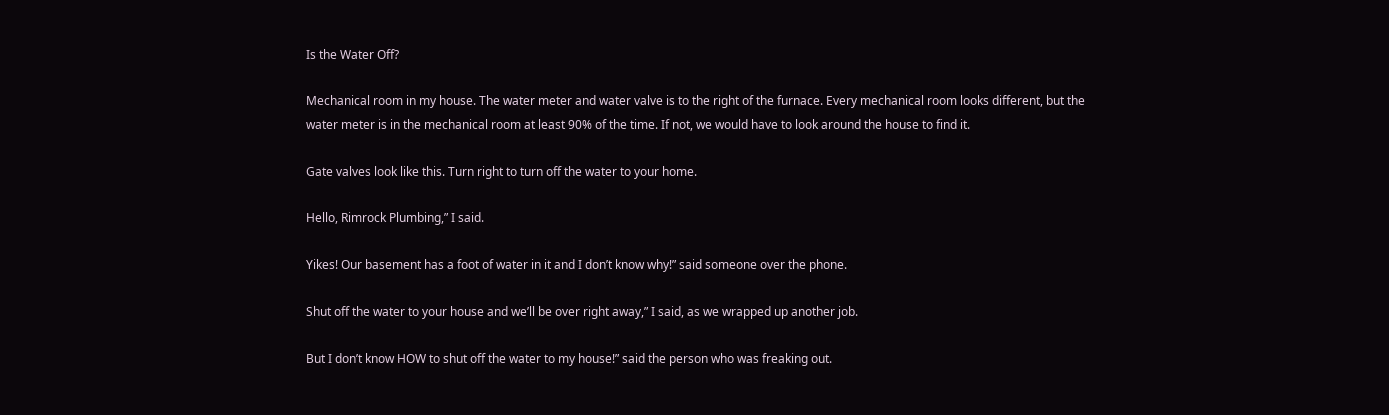Is the Water Off?

Mechanical room in my house. The water meter and water valve is to the right of the furnace. Every mechanical room looks different, but the water meter is in the mechanical room at least 90% of the time. If not, we would have to look around the house to find it.

Gate valves look like this. Turn right to turn off the water to your home.

Hello, Rimrock Plumbing,” I said.

Yikes! Our basement has a foot of water in it and I don’t know why!” said someone over the phone.

Shut off the water to your house and we’ll be over right away,” I said, as we wrapped up another job.

But I don’t know HOW to shut off the water to my house!” said the person who was freaking out.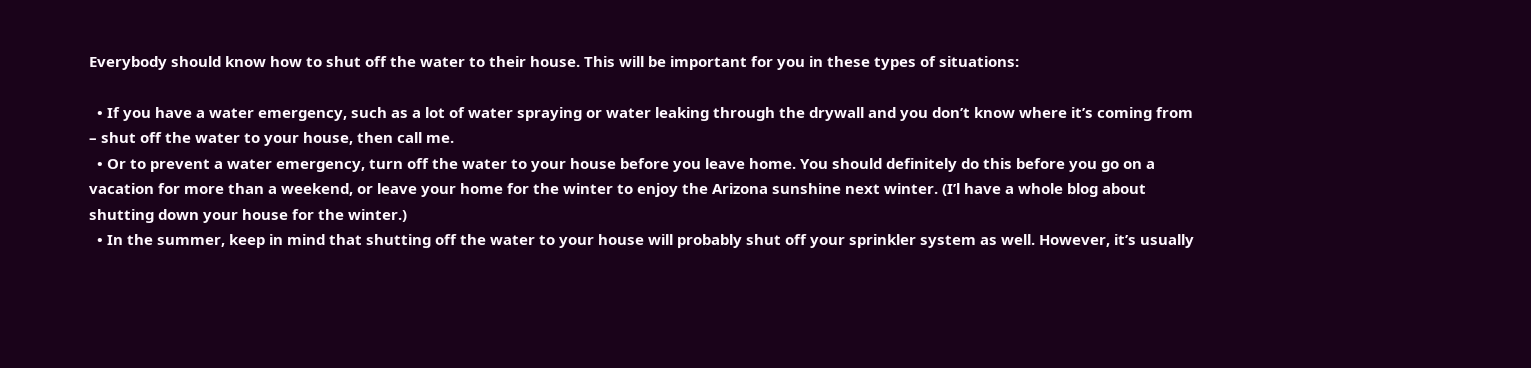Everybody should know how to shut off the water to their house. This will be important for you in these types of situations:

  • If you have a water emergency, such as a lot of water spraying or water leaking through the drywall and you don’t know where it’s coming from – shut off the water to your house, then call me.
  • Or to prevent a water emergency, turn off the water to your house before you leave home. You should definitely do this before you go on a vacation for more than a weekend, or leave your home for the winter to enjoy the Arizona sunshine next winter. (I’l have a whole blog about shutting down your house for the winter.)
  • In the summer, keep in mind that shutting off the water to your house will probably shut off your sprinkler system as well. However, it’s usually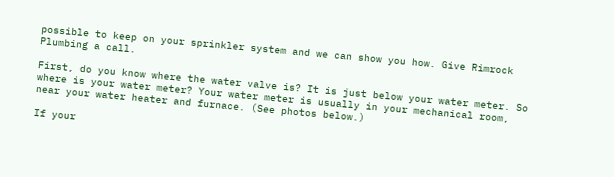possible to keep on your sprinkler system and we can show you how. Give Rimrock Plumbing a call.

First, do you know where the water valve is? It is just below your water meter. So where is your water meter? Your water meter is usually in your mechanical room, near your water heater and furnace. (See photos below.)

If your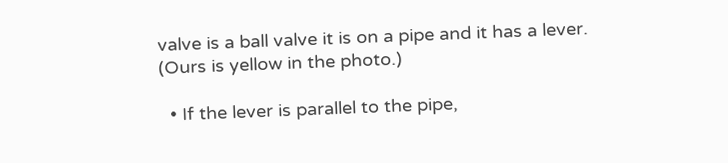valve is a ball valve it is on a pipe and it has a lever. (Ours is yellow in the photo.)

  • If the lever is parallel to the pipe,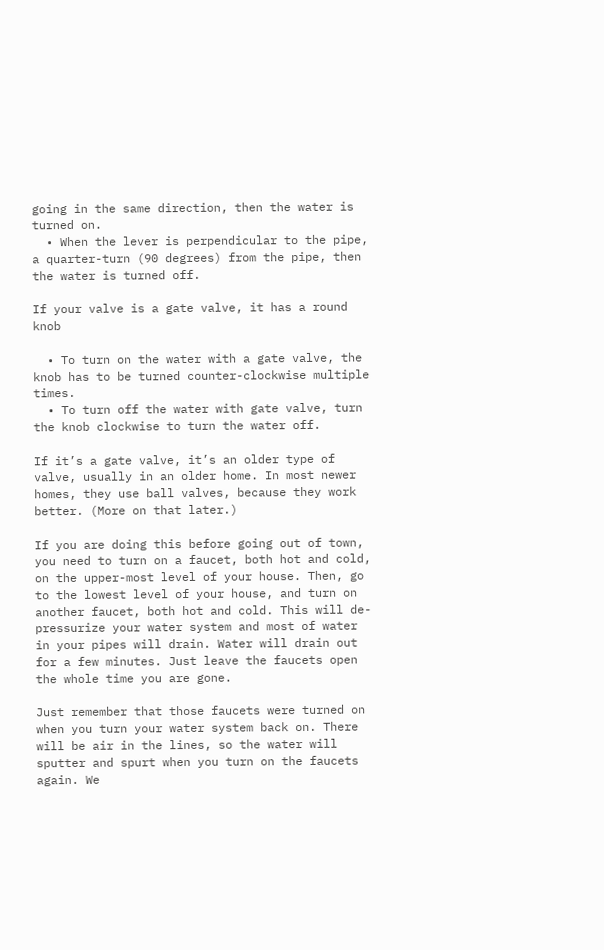going in the same direction, then the water is turned on.
  • When the lever is perpendicular to the pipe, a quarter-turn (90 degrees) from the pipe, then the water is turned off.

If your valve is a gate valve, it has a round knob

  • To turn on the water with a gate valve, the knob has to be turned counter-clockwise multiple times.
  • To turn off the water with gate valve, turn the knob clockwise to turn the water off.

If it’s a gate valve, it’s an older type of valve, usually in an older home. In most newer homes, they use ball valves, because they work better. (More on that later.)

If you are doing this before going out of town, you need to turn on a faucet, both hot and cold, on the upper-most level of your house. Then, go to the lowest level of your house, and turn on another faucet, both hot and cold. This will de-pressurize your water system and most of water in your pipes will drain. Water will drain out for a few minutes. Just leave the faucets open the whole time you are gone.

Just remember that those faucets were turned on when you turn your water system back on. There will be air in the lines, so the water will sputter and spurt when you turn on the faucets again. We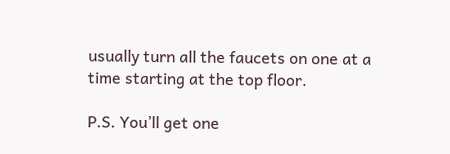usually turn all the faucets on one at a time starting at the top floor.

P.S. You’ll get one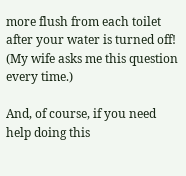more flush from each toilet after your water is turned off! (My wife asks me this question every time.)

And, of course, if you need help doing this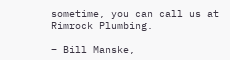sometime, you can call us at Rimrock Plumbing.

– Bill Manske,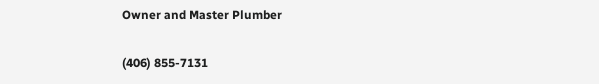Owner and Master Plumber

(406) 855-7131